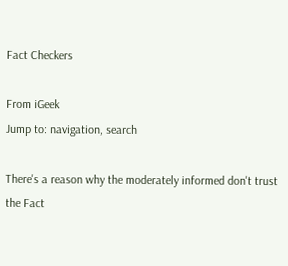Fact Checkers

From iGeek
Jump to: navigation, search

There's a reason why the moderately informed don't trust the Fact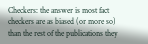Checkers: the answer is most fact checkers are as biased (or more so) than the rest of the publications they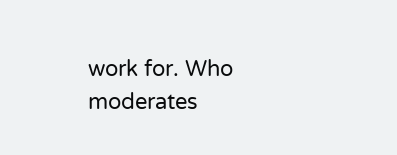work for. Who moderates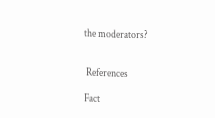the moderators?


 References

Fact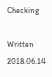Checking

Written 2018.06.14